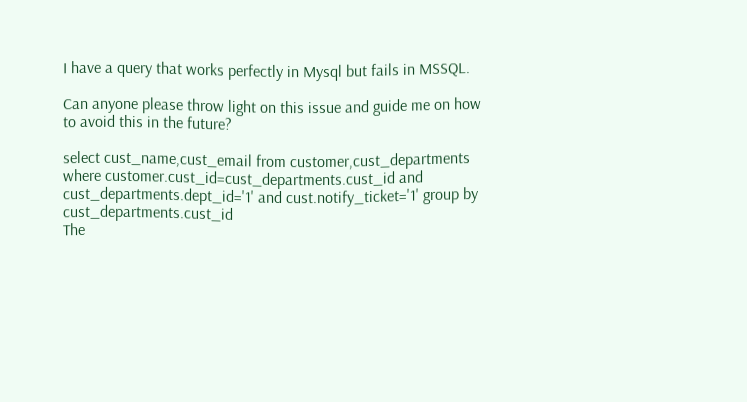I have a query that works perfectly in Mysql but fails in MSSQL.

Can anyone please throw light on this issue and guide me on how to avoid this in the future?

select cust_name,cust_email from customer,cust_departments
where customer.cust_id=cust_departments.cust_id and
cust_departments.dept_id='1' and cust.notify_ticket='1' group by cust_departments.cust_id
The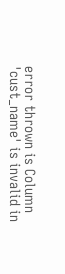error thrown is Column 'cust_name' is invalid in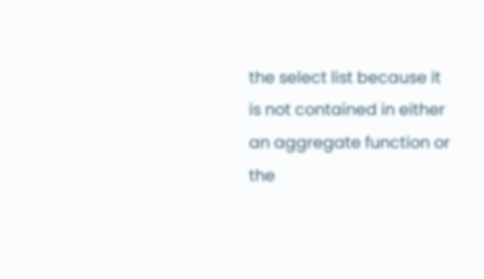the select list because it is not contained in either an aggregate function or the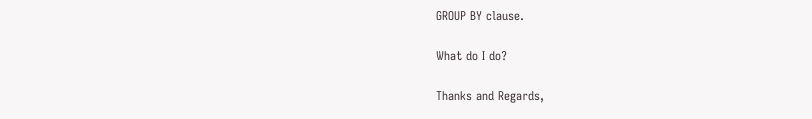GROUP BY clause.

What do I do?

Thanks and Regards,